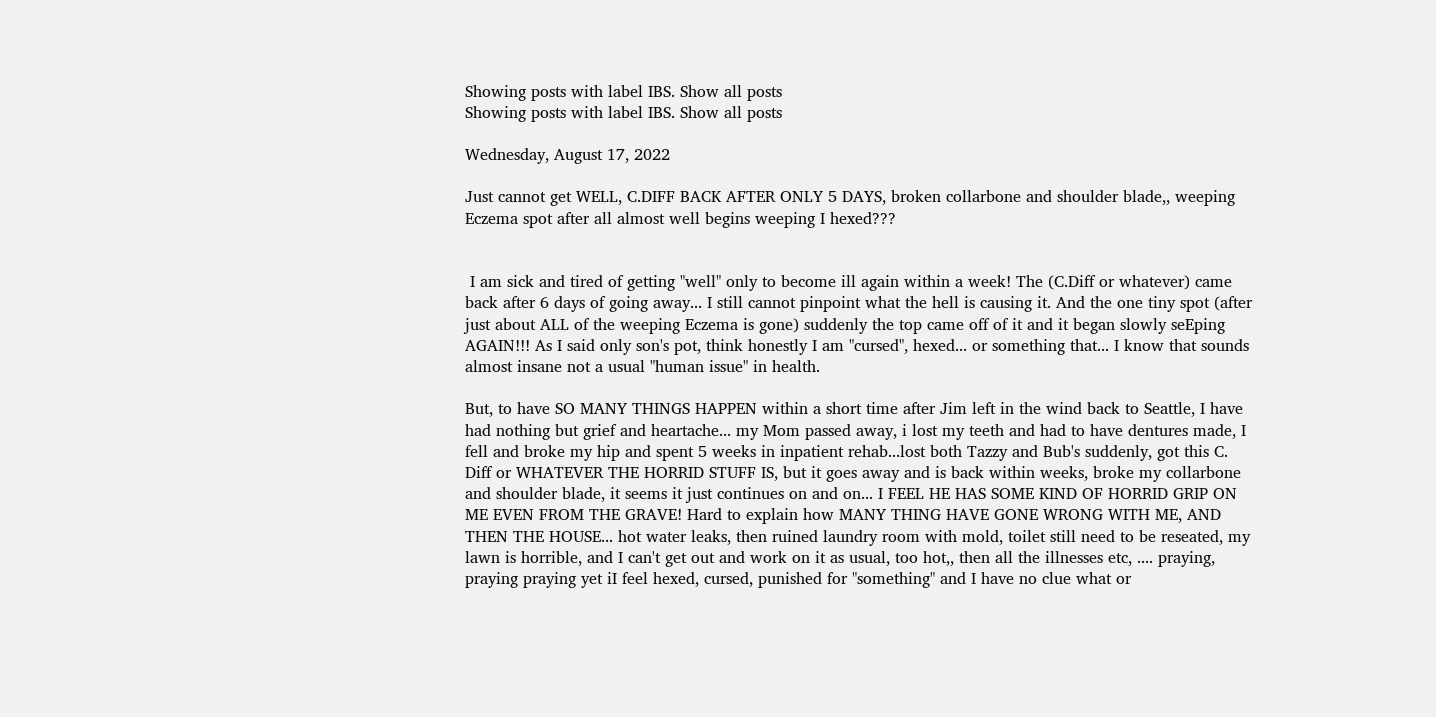Showing posts with label IBS. Show all posts
Showing posts with label IBS. Show all posts

Wednesday, August 17, 2022

Just cannot get WELL, C.DIFF BACK AFTER ONLY 5 DAYS, broken collarbone and shoulder blade,, weeping Eczema spot after all almost well begins weeping I hexed???


 I am sick and tired of getting "well" only to become ill again within a week! The (C.Diff or whatever) came back after 6 days of going away... I still cannot pinpoint what the hell is causing it. And the one tiny spot (after just about ALL of the weeping Eczema is gone) suddenly the top came off of it and it began slowly seEping AGAIN!!! As I said only son's pot, think honestly I am "cursed", hexed... or something that... I know that sounds almost insane not a usual "human issue" in health.

But, to have SO MANY THINGS HAPPEN within a short time after Jim left in the wind back to Seattle, I have had nothing but grief and heartache... my Mom passed away, i lost my teeth and had to have dentures made, I fell and broke my hip and spent 5 weeks in inpatient rehab...lost both Tazzy and Bub's suddenly, got this C. Diff or WHATEVER THE HORRID STUFF IS, but it goes away and is back within weeks, broke my collarbone and shoulder blade, it seems it just continues on and on... I FEEL HE HAS SOME KIND OF HORRID GRIP ON ME EVEN FROM THE GRAVE! Hard to explain how MANY THING HAVE GONE WRONG WITH ME, AND THEN THE HOUSE... hot water leaks, then ruined laundry room with mold, toilet still need to be reseated, my lawn is horrible, and I can't get out and work on it as usual, too hot,, then all the illnesses etc, .... praying, praying praying yet iI feel hexed, cursed, punished for "something" and I have no clue what or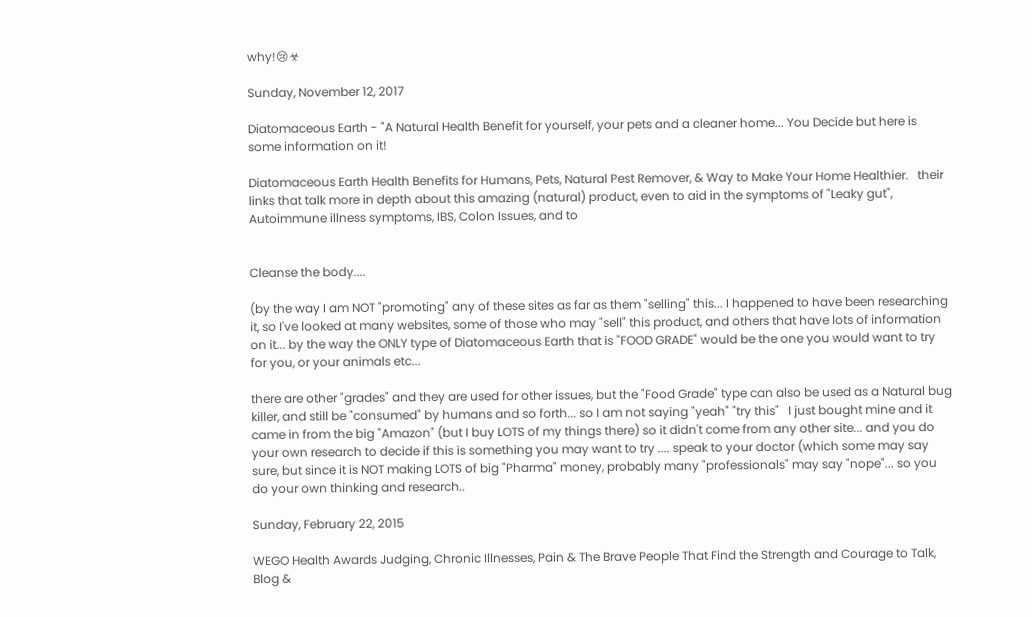why!😢☣

Sunday, November 12, 2017

Diatomaceous Earth - "A Natural Health Benefit for yourself, your pets and a cleaner home... You Decide but here is some information on it!

Diatomaceous Earth Health Benefits for Humans, Pets, Natural Pest Remover, & Way to Make Your Home Healthier.   their links that talk more in depth about this amazing (natural) product, even to aid in the symptoms of "Leaky gut", Autoimmune illness symptoms, IBS, Colon Issues, and to


Cleanse the body....

(by the way I am NOT "promoting" any of these sites as far as them "selling" this... I happened to have been researching it, so I've looked at many websites, some of those who may "sell" this product, and others that have lots of information on it... by the way the ONLY type of Diatomaceous Earth that is "FOOD GRADE" would be the one you would want to try for you, or your animals etc...

there are other "grades" and they are used for other issues, but the "Food Grade" type can also be used as a Natural bug killer, and still be "consumed" by humans and so forth... so I am not saying "yeah" "try this"   I just bought mine and it came in from the big "Amazon" (but I buy LOTS of my things there) so it didn't come from any other site... and you do your own research to decide if this is something you may want to try .... speak to your doctor (which some may say sure, but since it is NOT making LOTS of big "Pharma" money, probably many "professionals" may say "nope"... so you do your own thinking and research..

Sunday, February 22, 2015

WEGO Health Awards Judging, Chronic Illnesses, Pain & The Brave People That Find the Strength and Courage to Talk, Blog &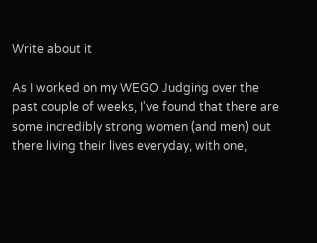Write about it

As I worked on my WEGO Judging over the past couple of weeks, I've found that there are some incredibly strong women (and men) out there living their lives everyday, with one,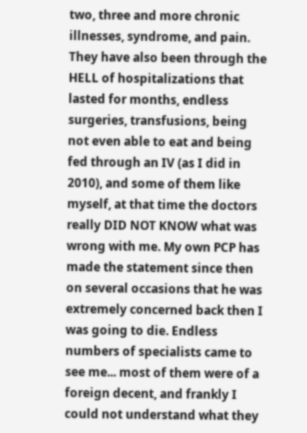two, three and more chronic illnesses, syndrome, and pain. They have also been through the HELL of hospitalizations that lasted for months, endless surgeries, transfusions, being not even able to eat and being fed through an IV (as I did in 2010), and some of them like myself, at that time the doctors really DID NOT KNOW what was wrong with me. My own PCP has made the statement since then on several occasions that he was extremely concerned back then I was going to die. Endless numbers of specialists came to see me... most of them were of a foreign decent, and frankly I could not understand what they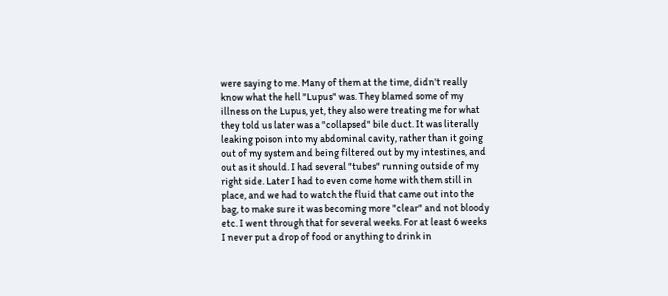were saying to me. Many of them at the time, didn't really know what the hell "Lupus" was. They blamed some of my illness on the Lupus, yet, they also were treating me for what they told us later was a "collapsed" bile duct. It was literally leaking poison into my abdominal cavity, rather than it going out of my system and being filtered out by my intestines, and out as it should. I had several "tubes" running outside of my right side. Later I had to even come home with them still in place, and we had to watch the fluid that came out into the bag, to make sure it was becoming more "clear" and not bloody etc. I went through that for several weeks. For at least 6 weeks I never put a drop of food or anything to drink in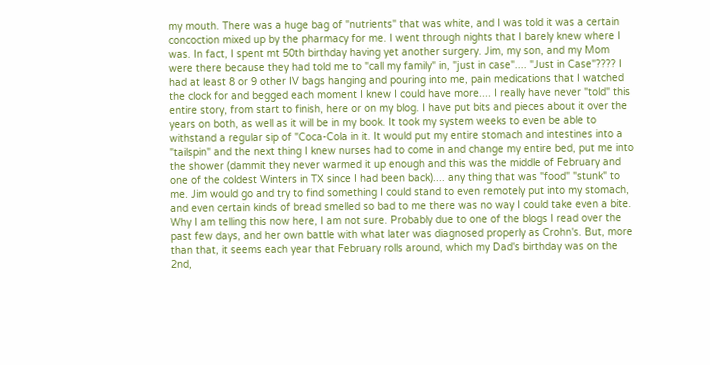my mouth. There was a huge bag of "nutrients" that was white, and I was told it was a certain concoction mixed up by the pharmacy for me. I went through nights that I barely knew where I was. In fact, I spent mt 50th birthday having yet another surgery. Jim, my son, and my Mom were there because they had told me to "call my family" in, "just in case".... "Just in Case"???? I had at least 8 or 9 other IV bags hanging and pouring into me, pain medications that I watched the clock for and begged each moment I knew I could have more.... I really have never "told" this entire story, from start to finish, here or on my blog. I have put bits and pieces about it over the years on both, as well as it will be in my book. It took my system weeks to even be able to withstand a regular sip of "Coca-Cola in it. It would put my entire stomach and intestines into a "tailspin" and the next thing I knew nurses had to come in and change my entire bed, put me into the shower (dammit they never warmed it up enough and this was the middle of February and one of the coldest Winters in TX since I had been back).... any thing that was "food" "stunk" to me. Jim would go and try to find something I could stand to even remotely put into my stomach, and even certain kinds of bread smelled so bad to me there was no way I could take even a bite. Why I am telling this now here, I am not sure. Probably due to one of the blogs I read over the past few days, and her own battle with what later was diagnosed properly as Crohn's. But, more than that, it seems each year that February rolls around, which my Dad's birthday was on the 2nd,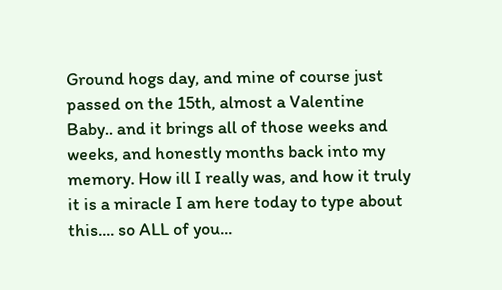Ground hogs day, and mine of course just passed on the 15th, almost a Valentine Baby.. and it brings all of those weeks and weeks, and honestly months back into my memory. How ill I really was, and how it truly it is a miracle I am here today to type about this.... so ALL of you...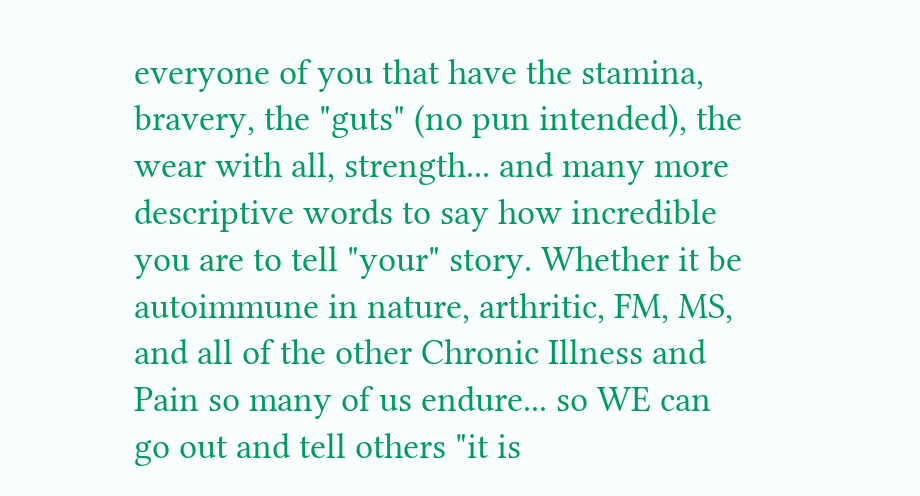everyone of you that have the stamina, bravery, the "guts" (no pun intended), the wear with all, strength... and many more descriptive words to say how incredible you are to tell "your" story. Whether it be autoimmune in nature, arthritic, FM, MS, and all of the other Chronic Illness and Pain so many of us endure... so WE can go out and tell others "it is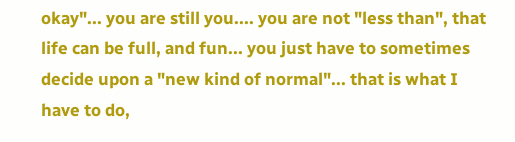okay"... you are still you.... you are not "less than", that life can be full, and fun... you just have to sometimes decide upon a "new kind of normal"... that is what I have to do,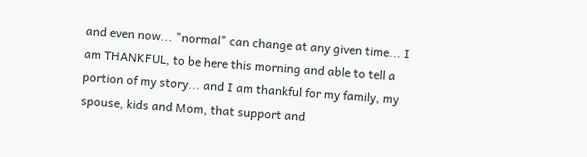and even now... "normal" can change at any given time... I am THANKFUL, to be here this morning and able to tell a portion of my story... and I am thankful for my family, my spouse, kids and Mom, that support and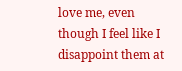love me, even though I feel like I disappoint them at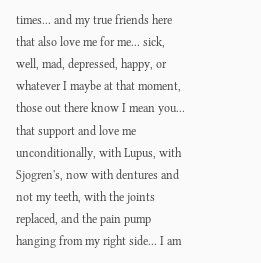times... and my true friends here that also love me for me... sick, well, mad, depressed, happy, or whatever I maybe at that moment, those out there know I mean you... that support and love me unconditionally, with Lupus, with Sjogren's, now with dentures and not my teeth, with the joints replaced, and the pain pump hanging from my right side... I am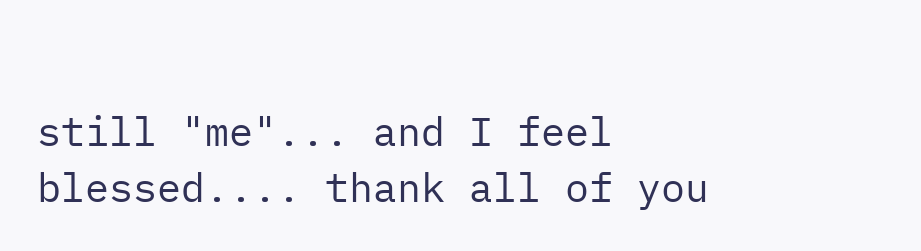still "me"... and I feel blessed.... thank all of you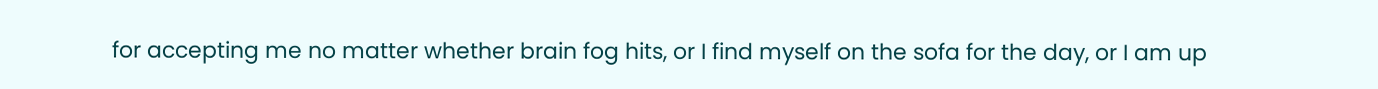for accepting me no matter whether brain fog hits, or I find myself on the sofa for the day, or I am up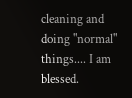cleaning and doing "normal" things.... I am blessed.